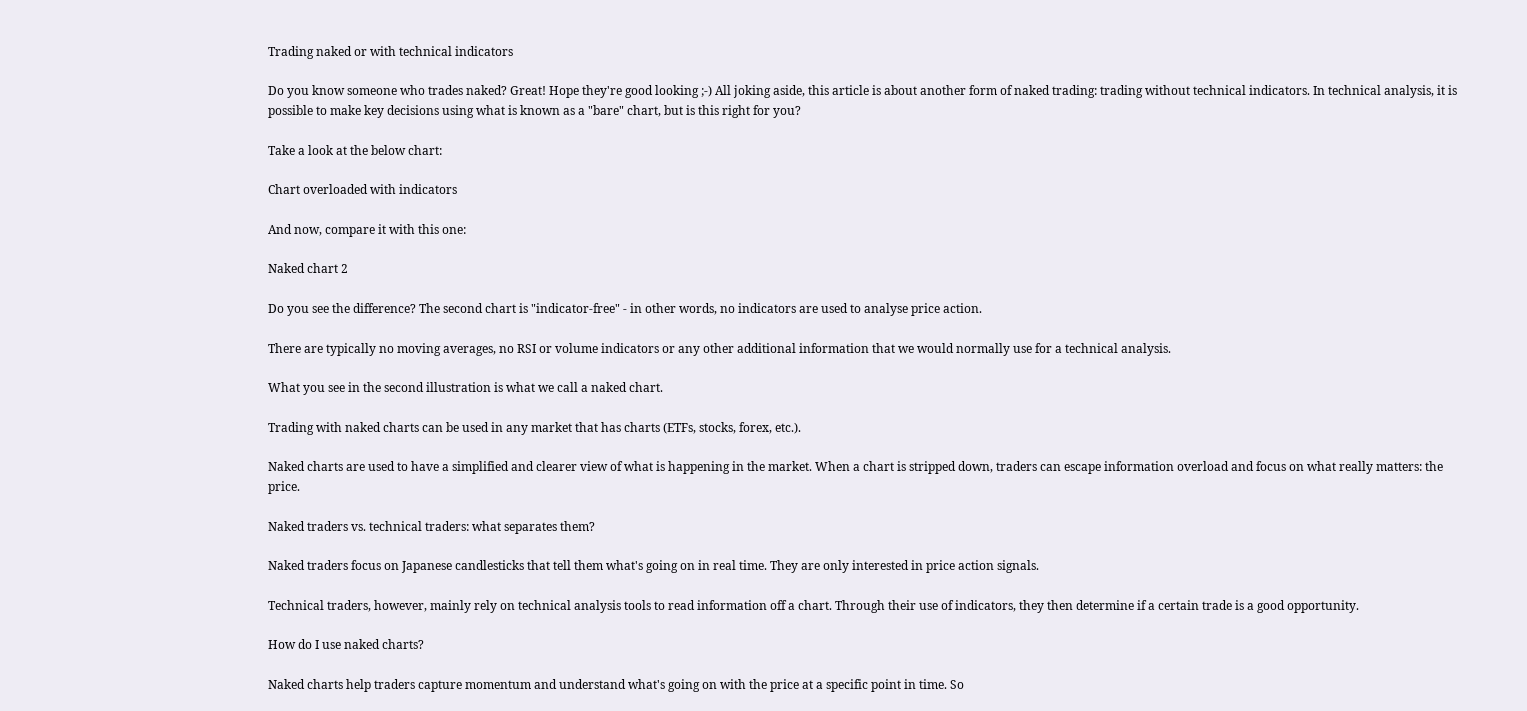Trading naked or with technical indicators

Do you know someone who trades naked? Great! Hope they're good looking ;-) All joking aside, this article is about another form of naked trading: trading without technical indicators. In technical analysis, it is possible to make key decisions using what is known as a "bare" chart, but is this right for you?

Take a look at the below chart:

Chart overloaded with indicators

And now, compare it with this one:

Naked chart 2

Do you see the difference? The second chart is "indicator-free" - in other words, no indicators are used to analyse price action.

There are typically no moving averages, no RSI or volume indicators or any other additional information that we would normally use for a technical analysis.

What you see in the second illustration is what we call a naked chart.

Trading with naked charts can be used in any market that has charts (ETFs, stocks, forex, etc.).

Naked charts are used to have a simplified and clearer view of what is happening in the market. When a chart is stripped down, traders can escape information overload and focus on what really matters: the price.

Naked traders vs. technical traders: what separates them?

Naked traders focus on Japanese candlesticks that tell them what's going on in real time. They are only interested in price action signals.

Technical traders, however, mainly rely on technical analysis tools to read information off a chart. Through their use of indicators, they then determine if a certain trade is a good opportunity.

How do I use naked charts?

Naked charts help traders capture momentum and understand what's going on with the price at a specific point in time. So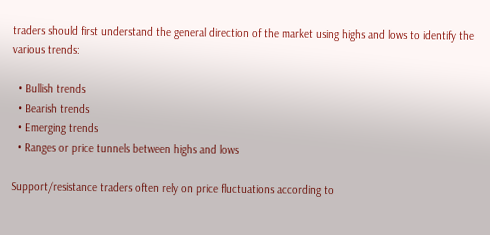traders should first understand the general direction of the market using highs and lows to identify the various trends:

  • Bullish trends
  • Bearish trends
  • Emerging trends
  • Ranges or price tunnels between highs and lows

Support/resistance traders often rely on price fluctuations according to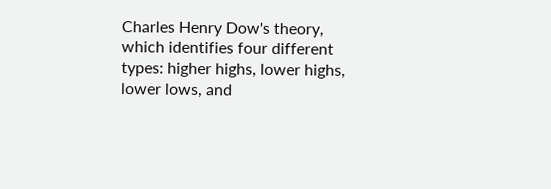Charles Henry Dow's theory, which identifies four different types: higher highs, lower highs, lower lows, and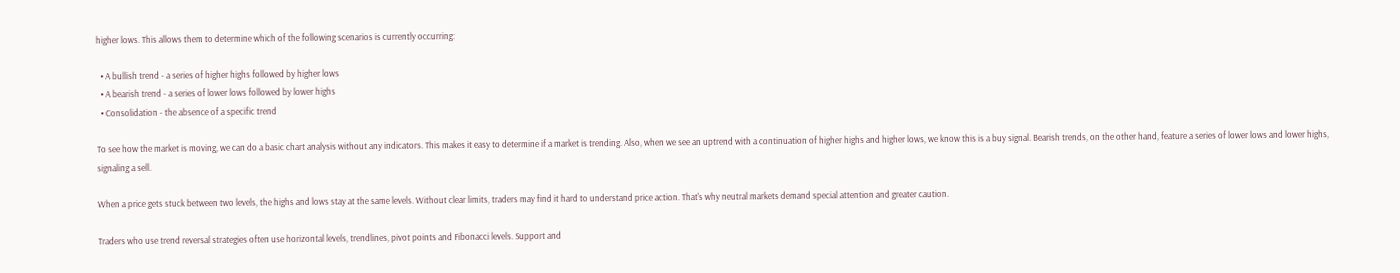higher lows. This allows them to determine which of the following scenarios is currently occurring:

  • A bullish trend - a series of higher highs followed by higher lows
  • A bearish trend - a series of lower lows followed by lower highs
  • Consolidation - the absence of a specific trend

To see how the market is moving, we can do a basic chart analysis without any indicators. This makes it easy to determine if a market is trending. Also, when we see an uptrend with a continuation of higher highs and higher lows, we know this is a buy signal. Bearish trends, on the other hand, feature a series of lower lows and lower highs, signaling a sell.

When a price gets stuck between two levels, the highs and lows stay at the same levels. Without clear limits, traders may find it hard to understand price action. That's why neutral markets demand special attention and greater caution.

Traders who use trend reversal strategies often use horizontal levels, trendlines, pivot points and Fibonacci levels. Support and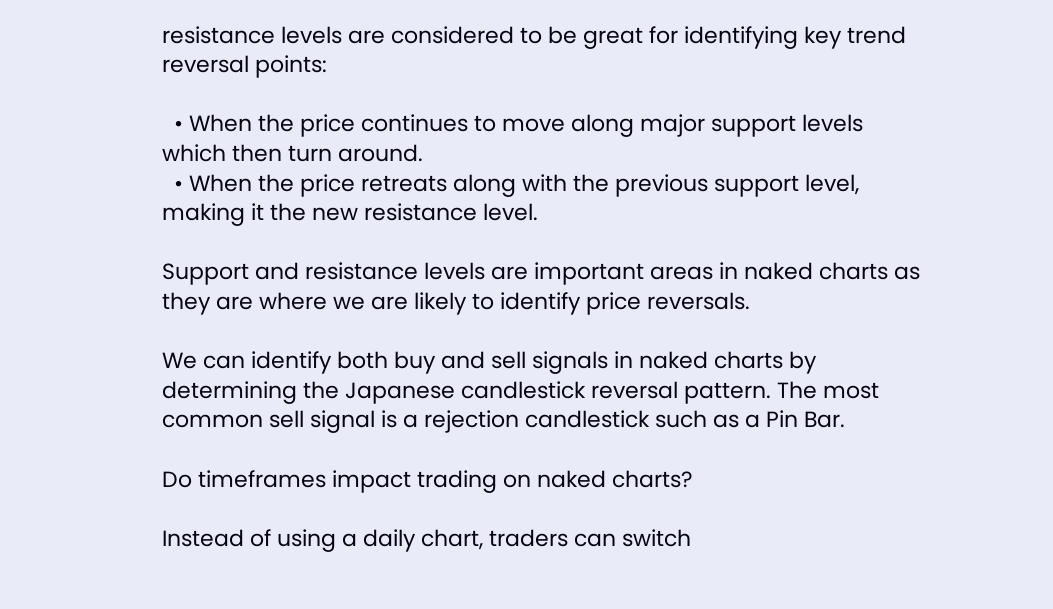resistance levels are considered to be great for identifying key trend reversal points:

  • When the price continues to move along major support levels which then turn around.
  • When the price retreats along with the previous support level, making it the new resistance level.

Support and resistance levels are important areas in naked charts as they are where we are likely to identify price reversals.

We can identify both buy and sell signals in naked charts by determining the Japanese candlestick reversal pattern. The most common sell signal is a rejection candlestick such as a Pin Bar.

Do timeframes impact trading on naked charts?

Instead of using a daily chart, traders can switch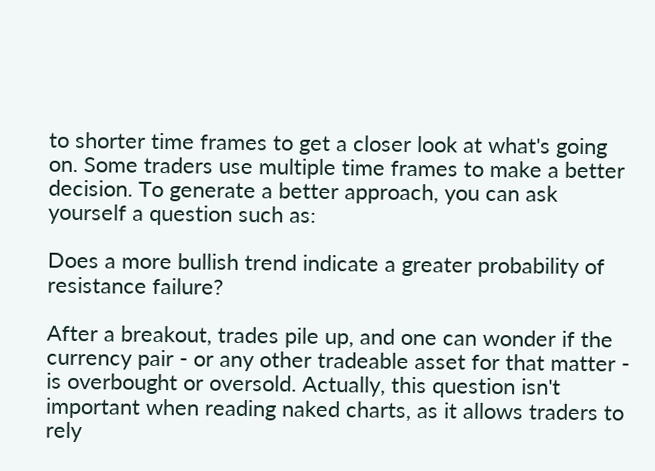to shorter time frames to get a closer look at what's going on. Some traders use multiple time frames to make a better decision. To generate a better approach, you can ask yourself a question such as:

Does a more bullish trend indicate a greater probability of resistance failure?

After a breakout, trades pile up, and one can wonder if the currency pair - or any other tradeable asset for that matter - is overbought or oversold. Actually, this question isn't important when reading naked charts, as it allows traders to rely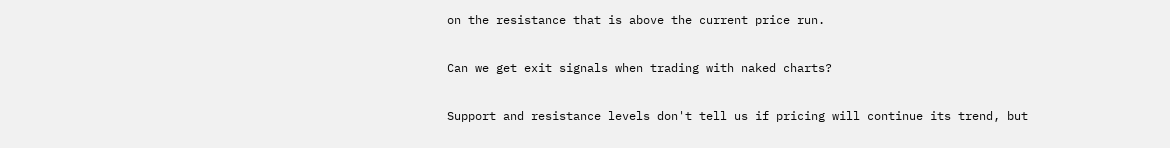on the resistance that is above the current price run.

Can we get exit signals when trading with naked charts?

Support and resistance levels don't tell us if pricing will continue its trend, but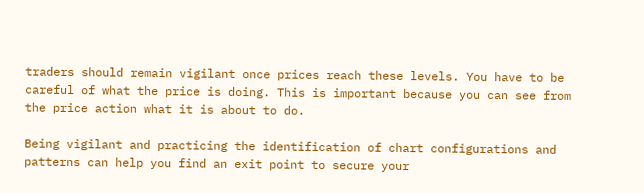traders should remain vigilant once prices reach these levels. You have to be careful of what the price is doing. This is important because you can see from the price action what it is about to do.

Being vigilant and practicing the identification of chart configurations and patterns can help you find an exit point to secure your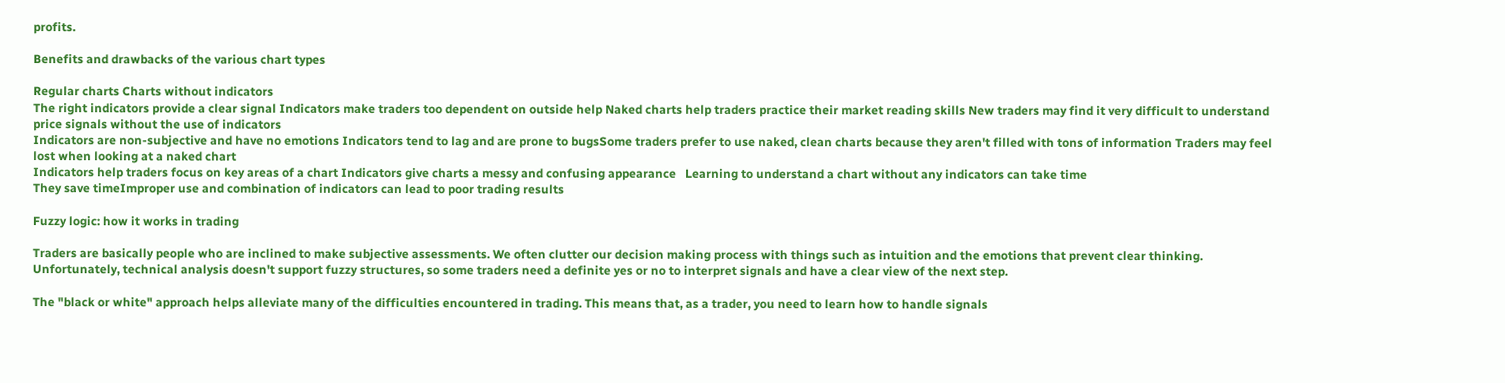profits.

Benefits and drawbacks of the various chart types

Regular charts Charts without indicators
The right indicators provide a clear signal Indicators make traders too dependent on outside help Naked charts help traders practice their market reading skills New traders may find it very difficult to understand price signals without the use of indicators
Indicators are non-subjective and have no emotions Indicators tend to lag and are prone to bugsSome traders prefer to use naked, clean charts because they aren't filled with tons of information Traders may feel lost when looking at a naked chart
Indicators help traders focus on key areas of a chart Indicators give charts a messy and confusing appearance   Learning to understand a chart without any indicators can take time
They save timeImproper use and combination of indicators can lead to poor trading results

Fuzzy logic: how it works in trading

Traders are basically people who are inclined to make subjective assessments. We often clutter our decision making process with things such as intuition and the emotions that prevent clear thinking. Unfortunately, technical analysis doesn't support fuzzy structures, so some traders need a definite yes or no to interpret signals and have a clear view of the next step.

The "black or white" approach helps alleviate many of the difficulties encountered in trading. This means that, as a trader, you need to learn how to handle signals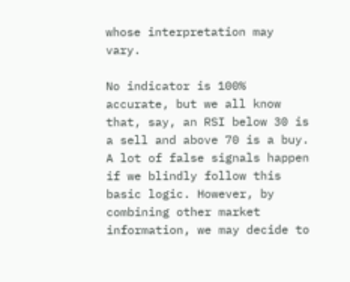whose interpretation may vary.

No indicator is 100% accurate, but we all know that, say, an RSI below 30 is a sell and above 70 is a buy. A lot of false signals happen if we blindly follow this basic logic. However, by combining other market information, we may decide to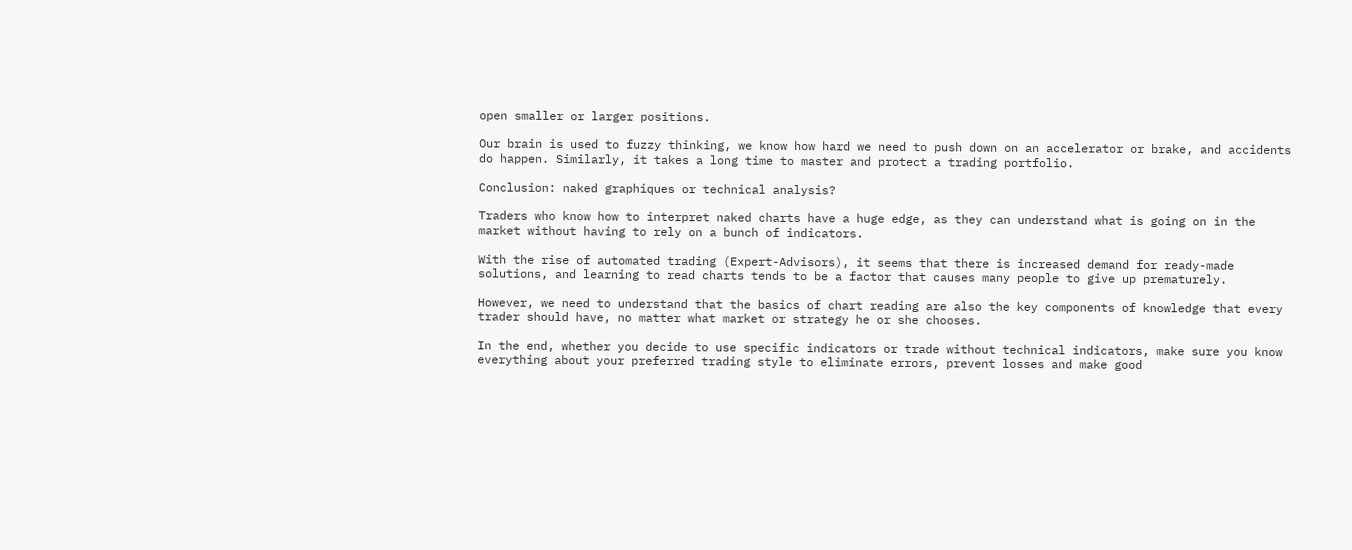open smaller or larger positions.

Our brain is used to fuzzy thinking, we know how hard we need to push down on an accelerator or brake, and accidents do happen. Similarly, it takes a long time to master and protect a trading portfolio.

Conclusion: naked graphiques or technical analysis?

Traders who know how to interpret naked charts have a huge edge, as they can understand what is going on in the market without having to rely on a bunch of indicators.

With the rise of automated trading (Expert-Advisors), it seems that there is increased demand for ready-made solutions, and learning to read charts tends to be a factor that causes many people to give up prematurely.

However, we need to understand that the basics of chart reading are also the key components of knowledge that every trader should have, no matter what market or strategy he or she chooses.

In the end, whether you decide to use specific indicators or trade without technical indicators, make sure you know everything about your preferred trading style to eliminate errors, prevent losses and make good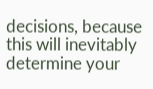decisions, because this will inevitably determine your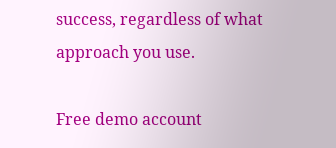success, regardless of what approach you use.

Free demo account